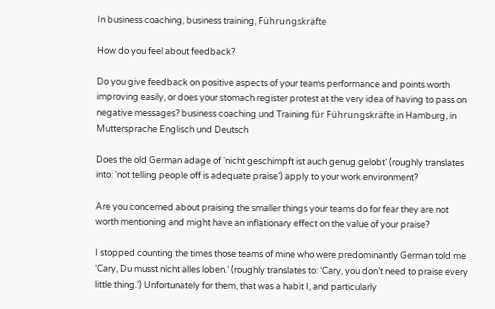In business coaching, business training, Führungskräfte

How do you feel about feedback?

Do you give feedback on positive aspects of your teams performance and points worth improving easily, or does your stomach register protest at the very idea of having to pass on negative messages? business coaching und Training für Führungskräfte in Hamburg, in Muttersprache Englisch und Deutsch

Does the old German adage of ‘nicht geschimpft ist auch genug gelobt‘ (roughly translates into: ‘not telling people off is adequate praise’) apply to your work environment?

Are you concerned about praising the smaller things your teams do for fear they are not worth mentioning and might have an inflationary effect on the value of your praise?

I stopped counting the times those teams of mine who were predominantly German told me ‘Cary, Du musst nicht alles loben.’ (roughly translates to: ‘Cary, you don’t need to praise every little thing.’) Unfortunately for them, that was a habit I, and particularly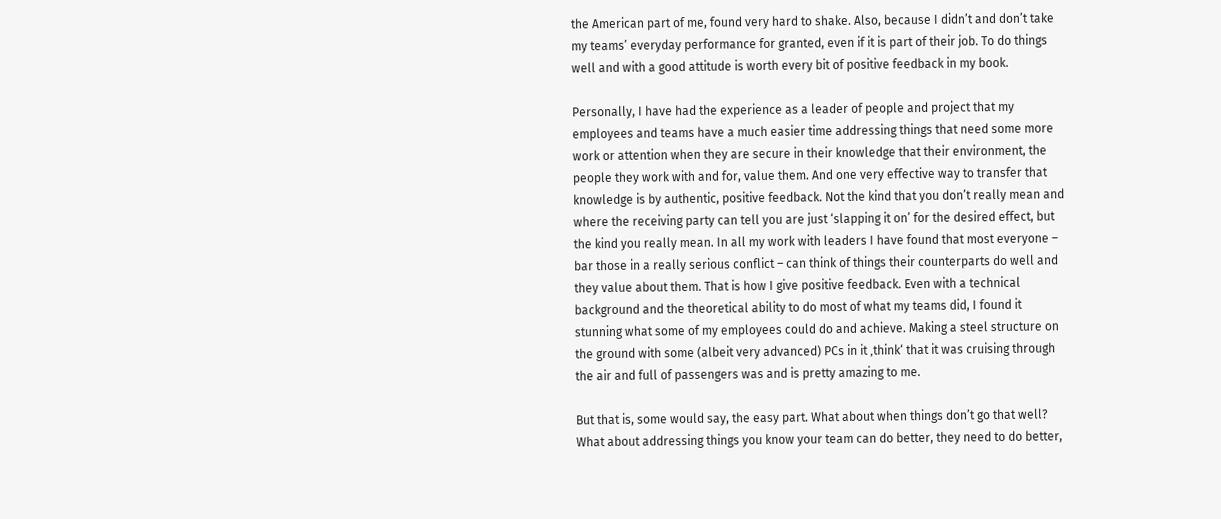the American part of me, found very hard to shake. Also, because I didn’t and don’t take my teams’ everyday performance for granted, even if it is part of their job. To do things well and with a good attitude is worth every bit of positive feedback in my book.

Personally, I have had the experience as a leader of people and project that my employees and teams have a much easier time addressing things that need some more work or attention when they are secure in their knowledge that their environment, the people they work with and for, value them. And one very effective way to transfer that knowledge is by authentic, positive feedback. Not the kind that you don’t really mean and where the receiving party can tell you are just ‘slapping it on’ for the desired effect, but the kind you really mean. In all my work with leaders I have found that most everyone – bar those in a really serious conflict – can think of things their counterparts do well and they value about them. That is how I give positive feedback. Even with a technical background and the theoretical ability to do most of what my teams did, I found it stunning what some of my employees could do and achieve. Making a steel structure on the ground with some (albeit very advanced) PCs in it ‚think‘ that it was cruising through the air and full of passengers was and is pretty amazing to me.

But that is, some would say, the easy part. What about when things don’t go that well? What about addressing things you know your team can do better, they need to do better,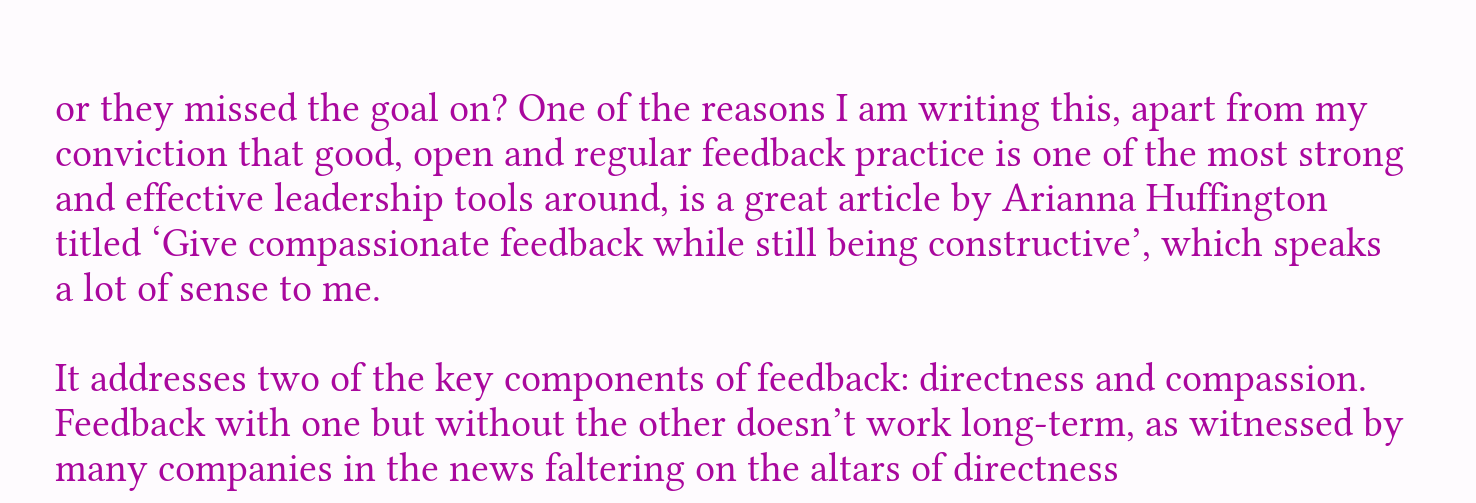or they missed the goal on? One of the reasons I am writing this, apart from my conviction that good, open and regular feedback practice is one of the most strong and effective leadership tools around, is a great article by Arianna Huffington titled ‘Give compassionate feedback while still being constructive’, which speaks a lot of sense to me.

It addresses two of the key components of feedback: directness and compassion. Feedback with one but without the other doesn’t work long-term, as witnessed by many companies in the news faltering on the altars of directness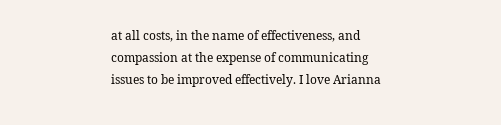at all costs, in the name of effectiveness, and compassion at the expense of communicating issues to be improved effectively. I love Arianna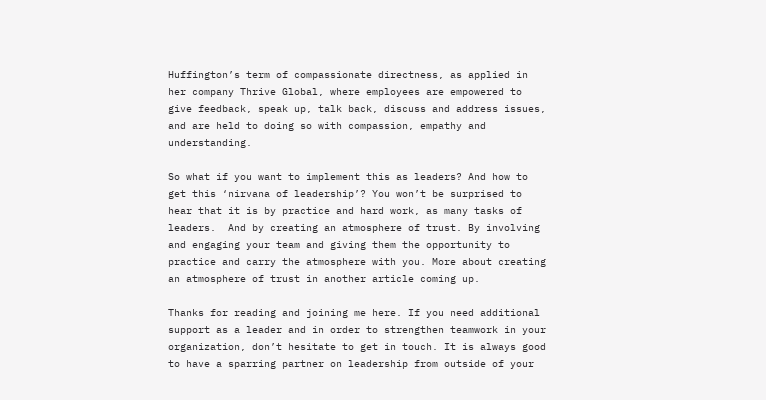Huffington’s term of compassionate directness, as applied in her company Thrive Global, where employees are empowered to give feedback, speak up, talk back, discuss and address issues, and are held to doing so with compassion, empathy and understanding.

So what if you want to implement this as leaders? And how to get this ‘nirvana of leadership’? You won’t be surprised to hear that it is by practice and hard work, as many tasks of leaders.  And by creating an atmosphere of trust. By involving and engaging your team and giving them the opportunity to practice and carry the atmosphere with you. More about creating an atmosphere of trust in another article coming up.

Thanks for reading and joining me here. If you need additional support as a leader and in order to strengthen teamwork in your organization, don’t hesitate to get in touch. It is always good to have a sparring partner on leadership from outside of your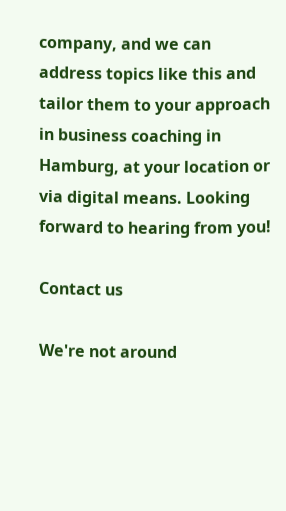company, and we can address topics like this and tailor them to your approach in business coaching in Hamburg, at your location or via digital means. Looking forward to hearing from you!

Contact us

We're not around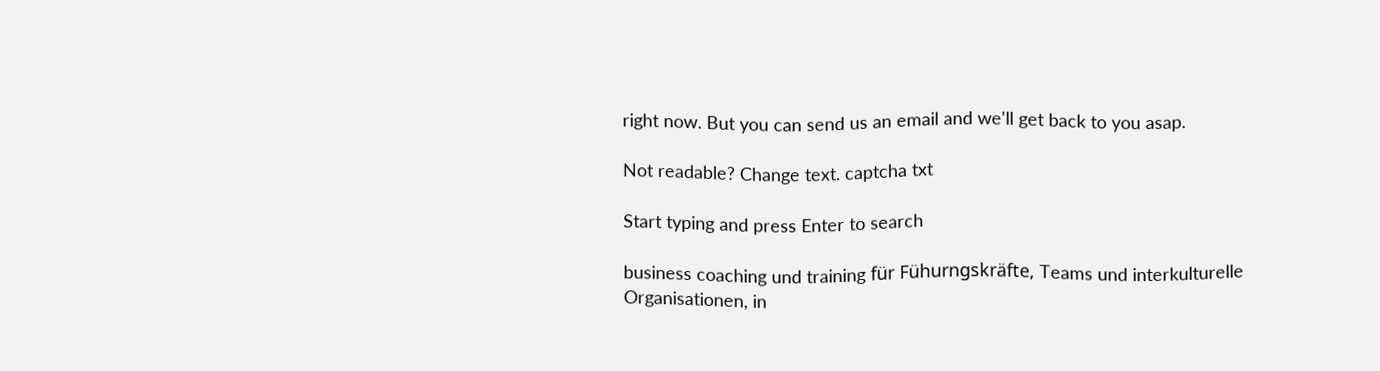right now. But you can send us an email and we'll get back to you asap.

Not readable? Change text. captcha txt

Start typing and press Enter to search

business coaching und training für Fühurngskräfte, Teams und interkulturelle Organisationen, in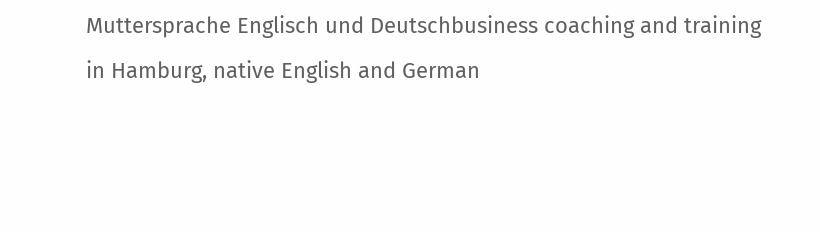Muttersprache Englisch und Deutschbusiness coaching and training in Hamburg, native English and German